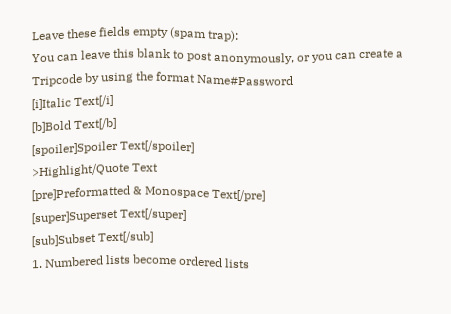Leave these fields empty (spam trap):
You can leave this blank to post anonymously, or you can create a Tripcode by using the format Name#Password
[i]Italic Text[/i]
[b]Bold Text[/b]
[spoiler]Spoiler Text[/spoiler]
>Highlight/Quote Text
[pre]Preformatted & Monospace Text[/pre]
[super]Superset Text[/super]
[sub]Subset Text[/sub]
1. Numbered lists become ordered lists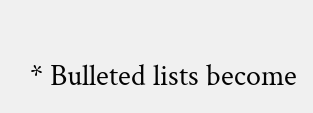* Bulleted lists become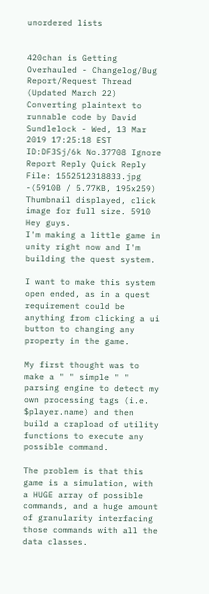unordered lists


420chan is Getting Overhauled - Changelog/Bug Report/Request Thread (Updated March 22)
Converting plaintext to runnable code by David Sundlelock - Wed, 13 Mar 2019 17:25:18 EST ID:DF3Sj/6k No.37708 Ignore Report Reply Quick Reply
File: 1552512318833.jpg -(5910B / 5.77KB, 195x259) Thumbnail displayed, click image for full size. 5910
Hey guys.
I'm making a little game in unity right now and I'm building the quest system.

I want to make this system open ended, as in a quest requirement could be anything from clicking a ui button to changing any property in the game.

My first thought was to make a " " simple " " parsing engine to detect my own processing tags (i.e. $player.name) and then build a crapload of utility functions to execute any possible command.

The problem is that this game is a simulation, with a HUGE array of possible commands, and a huge amount of granularity interfacing those commands with all the data classes.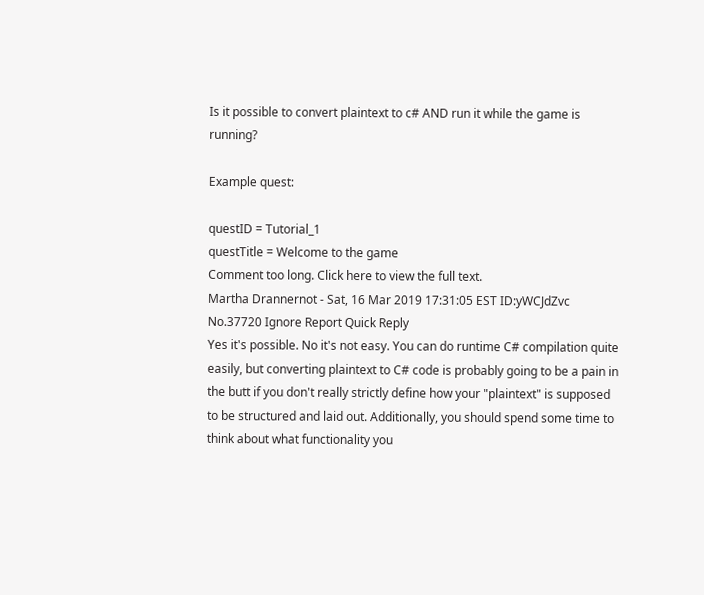Is it possible to convert plaintext to c# AND run it while the game is running?

Example quest:

questID = Tutorial_1
questTitle = Welcome to the game
Comment too long. Click here to view the full text.
Martha Drannernot - Sat, 16 Mar 2019 17:31:05 EST ID:yWCJdZvc No.37720 Ignore Report Quick Reply
Yes it's possible. No it's not easy. You can do runtime C# compilation quite easily, but converting plaintext to C# code is probably going to be a pain in the butt if you don't really strictly define how your "plaintext" is supposed to be structured and laid out. Additionally, you should spend some time to think about what functionality you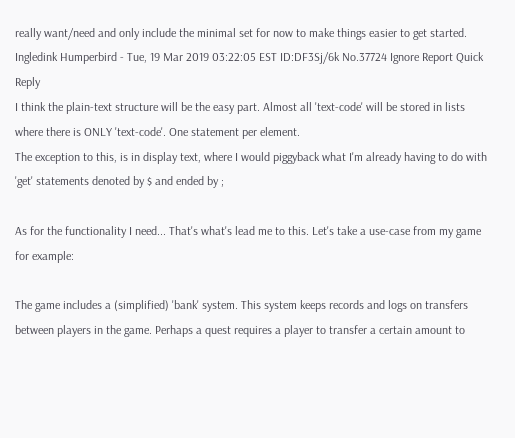really want/need and only include the minimal set for now to make things easier to get started.
Ingledink Humperbird - Tue, 19 Mar 2019 03:22:05 EST ID:DF3Sj/6k No.37724 Ignore Report Quick Reply
I think the plain-text structure will be the easy part. Almost all 'text-code' will be stored in lists where there is ONLY 'text-code'. One statement per element.
The exception to this, is in display text, where I would piggyback what I'm already having to do with 'get' statements denoted by $ and ended by ;

As for the functionality I need... That's what's lead me to this. Let's take a use-case from my game for example:

The game includes a (simplified) 'bank' system. This system keeps records and logs on transfers between players in the game. Perhaps a quest requires a player to transfer a certain amount to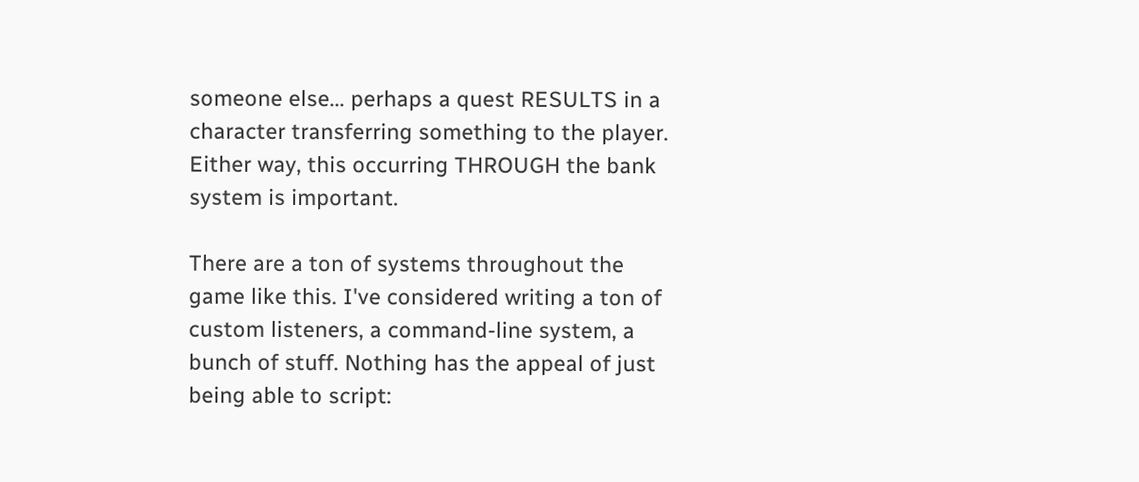someone else... perhaps a quest RESULTS in a character transferring something to the player.
Either way, this occurring THROUGH the bank system is important.

There are a ton of systems throughout the game like this. I've considered writing a ton of custom listeners, a command-line system, a bunch of stuff. Nothing has the appeal of just being able to script: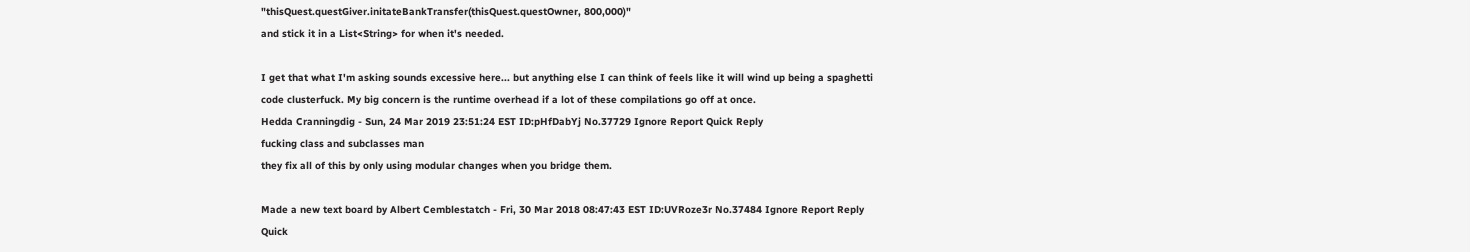"thisQuest.questGiver.initateBankTransfer(thisQuest.questOwner, 800,000)"
and stick it in a List<String> for when it's needed.

I get that what I'm asking sounds excessive here... but anything else I can think of feels like it will wind up being a spaghetti code clusterfuck. My big concern is the runtime overhead if a lot of these compilations go off at once.
Hedda Cranningdig - Sun, 24 Mar 2019 23:51:24 EST ID:pHfDabYj No.37729 Ignore Report Quick Reply
fucking class and subclasses man
they fix all of this by only using modular changes when you bridge them.

Made a new text board by Albert Cemblestatch - Fri, 30 Mar 2018 08:47:43 EST ID:UVRoze3r No.37484 Ignore Report Reply Quick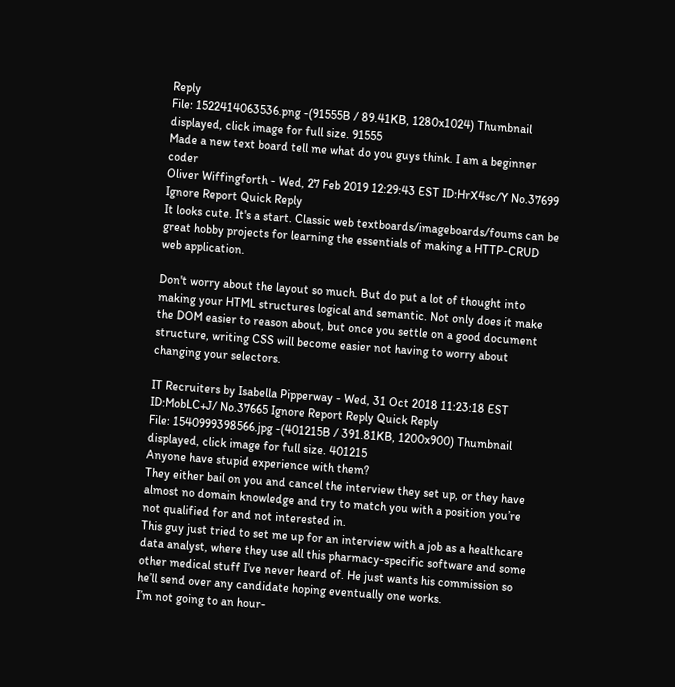Reply
File: 1522414063536.png -(91555B / 89.41KB, 1280x1024) Thumbnail displayed, click image for full size. 91555
Made a new text board tell me what do you guys think. I am a beginner coder
Oliver Wiffingforth - Wed, 27 Feb 2019 12:29:43 EST ID:HrX4sc/Y No.37699 Ignore Report Quick Reply
It looks cute. It's a start. Classic web textboards/imageboards/foums can be great hobby projects for learning the essentials of making a HTTP-CRUD web application.

Don't worry about the layout so much. But do put a lot of thought into making your HTML structures logical and semantic. Not only does it make the DOM easier to reason about, but once you settle on a good document structure, writing CSS will become easier not having to worry about changing your selectors.

IT Recruiters by Isabella Pipperway - Wed, 31 Oct 2018 11:23:18 EST ID:MobLC+J/ No.37665 Ignore Report Reply Quick Reply
File: 1540999398566.jpg -(401215B / 391.81KB, 1200x900) Thumbnail displayed, click image for full size. 401215
Anyone have stupid experience with them?
They either bail on you and cancel the interview they set up, or they have almost no domain knowledge and try to match you with a position you’re not qualified for and not interested in.
This guy just tried to set me up for an interview with a job as a healthcare data analyst, where they use all this pharmacy-specific software and some other medical stuff I’ve never heard of. He just wants his commission so he’ll send over any candidate hoping eventually one works.
I’m not going to an hour-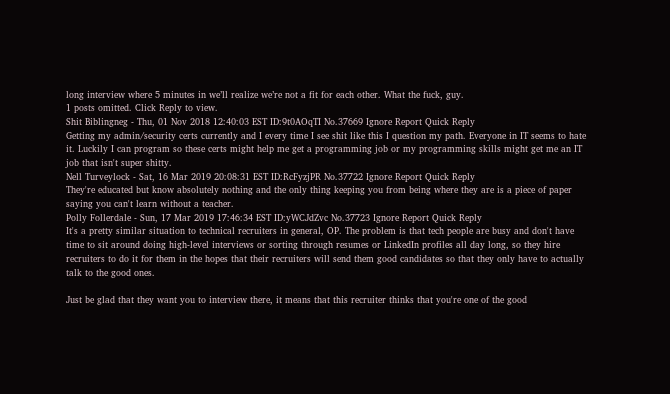long interview where 5 minutes in we’ll realize we’re not a fit for each other. What the fuck, guy.
1 posts omitted. Click Reply to view.
Shit Biblingneg - Thu, 01 Nov 2018 12:40:03 EST ID:9t0AOqTI No.37669 Ignore Report Quick Reply
Getting my admin/security certs currently and I every time I see shit like this I question my path. Everyone in IT seems to hate it. Luckily I can program so these certs might help me get a programming job or my programming skills might get me an IT job that isn't super shitty.
Nell Turveylock - Sat, 16 Mar 2019 20:08:31 EST ID:RcFyzjPR No.37722 Ignore Report Quick Reply
They're educated but know absolutely nothing and the only thing keeping you from being where they are is a piece of paper saying you can't learn without a teacher.
Polly Follerdale - Sun, 17 Mar 2019 17:46:34 EST ID:yWCJdZvc No.37723 Ignore Report Quick Reply
It's a pretty similar situation to technical recruiters in general, OP. The problem is that tech people are busy and don't have time to sit around doing high-level interviews or sorting through resumes or LinkedIn profiles all day long, so they hire recruiters to do it for them in the hopes that their recruiters will send them good candidates so that they only have to actually talk to the good ones.

Just be glad that they want you to interview there, it means that this recruiter thinks that you're one of the good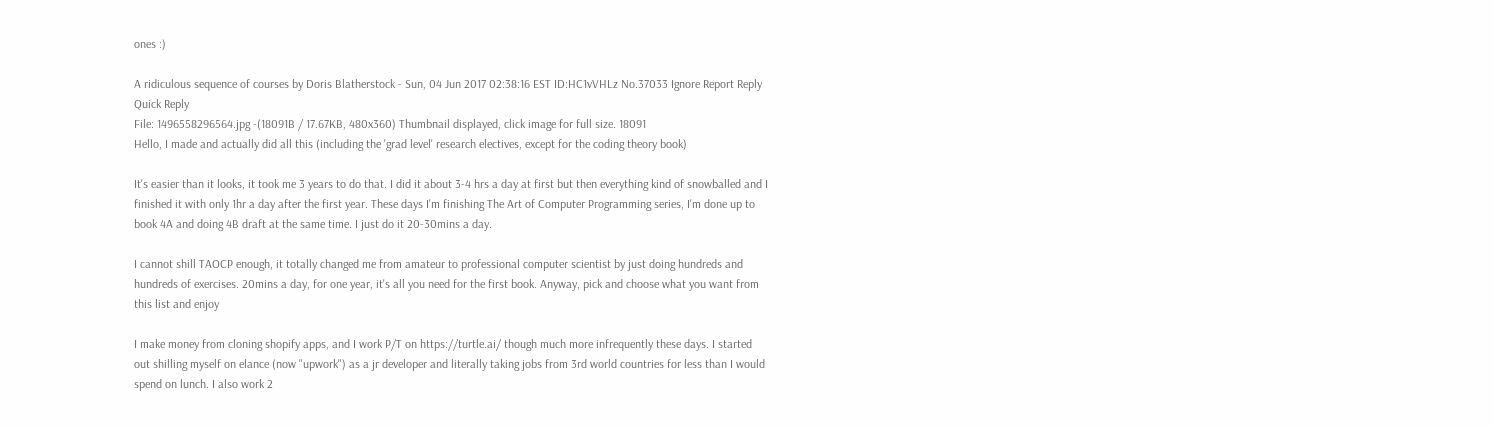ones :)

A ridiculous sequence of courses by Doris Blatherstock - Sun, 04 Jun 2017 02:38:16 EST ID:HC1vVHLz No.37033 Ignore Report Reply Quick Reply
File: 1496558296564.jpg -(18091B / 17.67KB, 480x360) Thumbnail displayed, click image for full size. 18091
Hello, I made and actually did all this (including the 'grad level' research electives, except for the coding theory book)

It's easier than it looks, it took me 3 years to do that. I did it about 3-4 hrs a day at first but then everything kind of snowballed and I finished it with only 1hr a day after the first year. These days I'm finishing The Art of Computer Programming series, I'm done up to book 4A and doing 4B draft at the same time. I just do it 20-30mins a day.

I cannot shill TAOCP enough, it totally changed me from amateur to professional computer scientist by just doing hundreds and hundreds of exercises. 20mins a day, for one year, it's all you need for the first book. Anyway, pick and choose what you want from this list and enjoy

I make money from cloning shopify apps, and I work P/T on https://turtle.ai/ though much more infrequently these days. I started out shilling myself on elance (now "upwork") as a jr developer and literally taking jobs from 3rd world countries for less than I would spend on lunch. I also work 2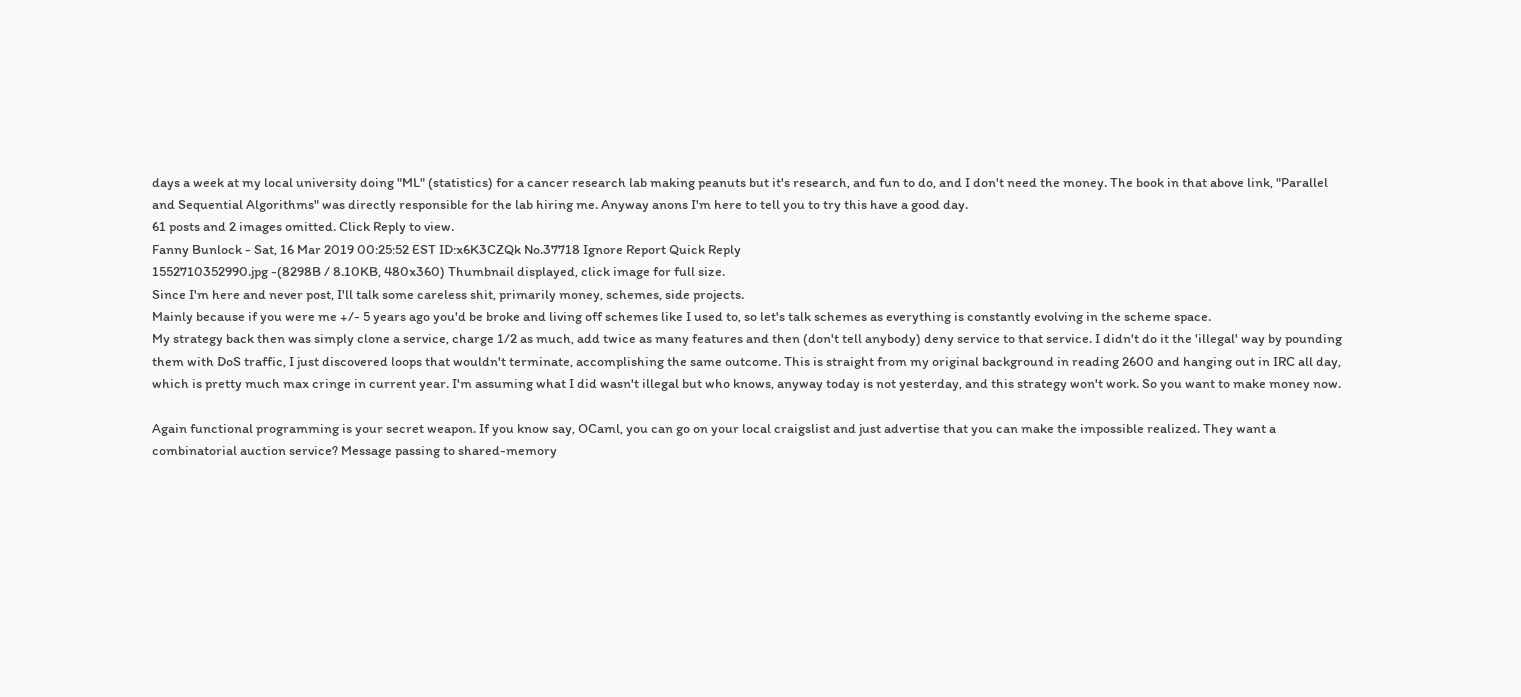days a week at my local university doing "ML" (statistics) for a cancer research lab making peanuts but it's research, and fun to do, and I don't need the money. The book in that above link, "Parallel and Sequential Algorithms" was directly responsible for the lab hiring me. Anyway anons I'm here to tell you to try this have a good day.
61 posts and 2 images omitted. Click Reply to view.
Fanny Bunlock - Sat, 16 Mar 2019 00:25:52 EST ID:x6K3CZQk No.37718 Ignore Report Quick Reply
1552710352990.jpg -(8298B / 8.10KB, 480x360) Thumbnail displayed, click image for full size.
Since I'm here and never post, I'll talk some careless shit, primarily money, schemes, side projects.
Mainly because if you were me +/- 5 years ago you'd be broke and living off schemes like I used to, so let's talk schemes as everything is constantly evolving in the scheme space.
My strategy back then was simply clone a service, charge 1/2 as much, add twice as many features and then (don't tell anybody) deny service to that service. I didn't do it the 'illegal' way by pounding them with DoS traffic, I just discovered loops that wouldn't terminate, accomplishing the same outcome. This is straight from my original background in reading 2600 and hanging out in IRC all day, which is pretty much max cringe in current year. I'm assuming what I did wasn't illegal but who knows, anyway today is not yesterday, and this strategy won't work. So you want to make money now.

Again functional programming is your secret weapon. If you know say, OCaml, you can go on your local craigslist and just advertise that you can make the impossible realized. They want a combinatorial auction service? Message passing to shared-memory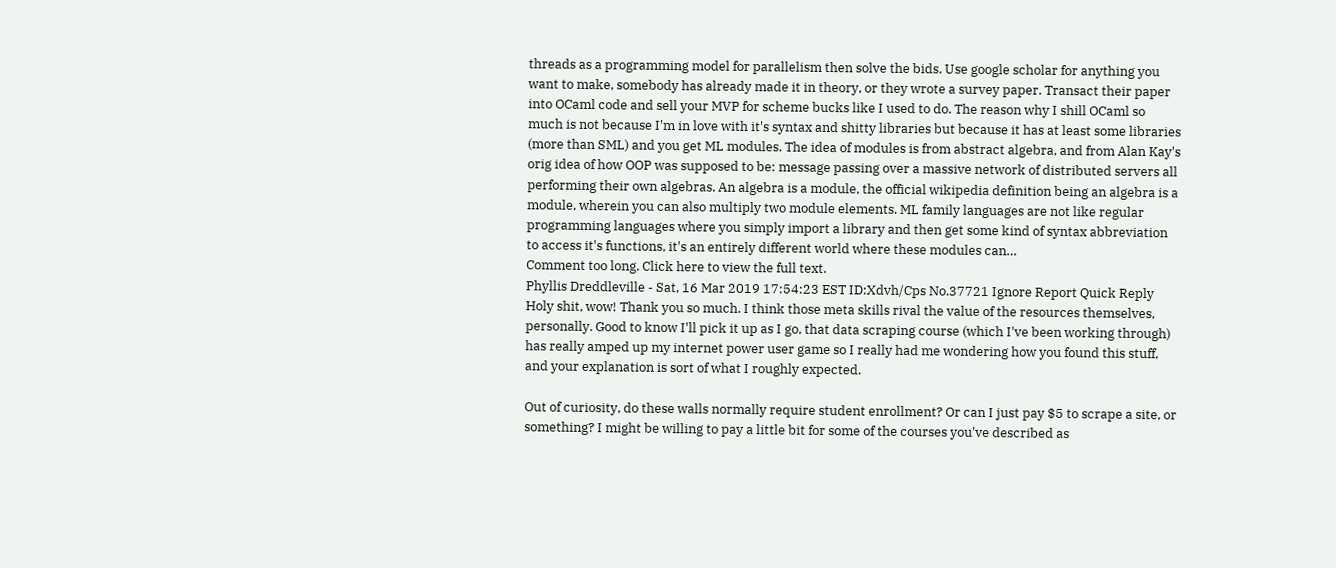threads as a programming model for parallelism then solve the bids. Use google scholar for anything you want to make, somebody has already made it in theory, or they wrote a survey paper. Transact their paper into OCaml code and sell your MVP for scheme bucks like I used to do. The reason why I shill OCaml so much is not because I'm in love with it's syntax and shitty libraries but because it has at least some libraries (more than SML) and you get ML modules. The idea of modules is from abstract algebra, and from Alan Kay's orig idea of how OOP was supposed to be: message passing over a massive network of distributed servers all performing their own algebras. An algebra is a module, the official wikipedia definition being an algebra is a module, wherein you can also multiply two module elements. ML family languages are not like regular programming languages where you simply import a library and then get some kind of syntax abbreviation to access it's functions, it's an entirely different world where these modules can…
Comment too long. Click here to view the full text.
Phyllis Dreddleville - Sat, 16 Mar 2019 17:54:23 EST ID:Xdvh/Cps No.37721 Ignore Report Quick Reply
Holy shit, wow! Thank you so much. I think those meta skills rival the value of the resources themselves, personally. Good to know I'll pick it up as I go, that data scraping course (which I've been working through) has really amped up my internet power user game so I really had me wondering how you found this stuff, and your explanation is sort of what I roughly expected.

Out of curiosity, do these walls normally require student enrollment? Or can I just pay $5 to scrape a site, or something? I might be willing to pay a little bit for some of the courses you've described as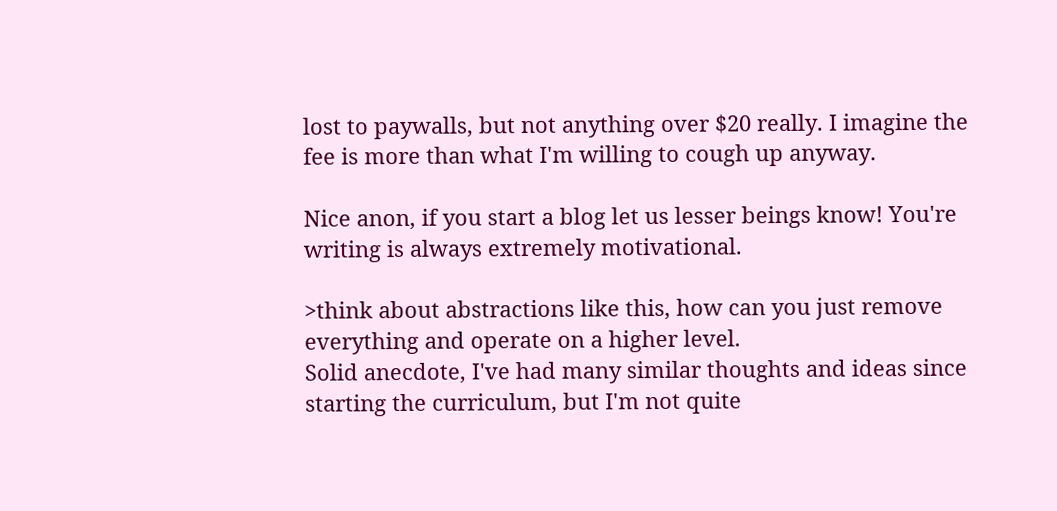lost to paywalls, but not anything over $20 really. I imagine the fee is more than what I'm willing to cough up anyway.

Nice anon, if you start a blog let us lesser beings know! You're writing is always extremely motivational.

>think about abstractions like this, how can you just remove everything and operate on a higher level.
Solid anecdote, I've had many similar thoughts and ideas since starting the curriculum, but I'm not quite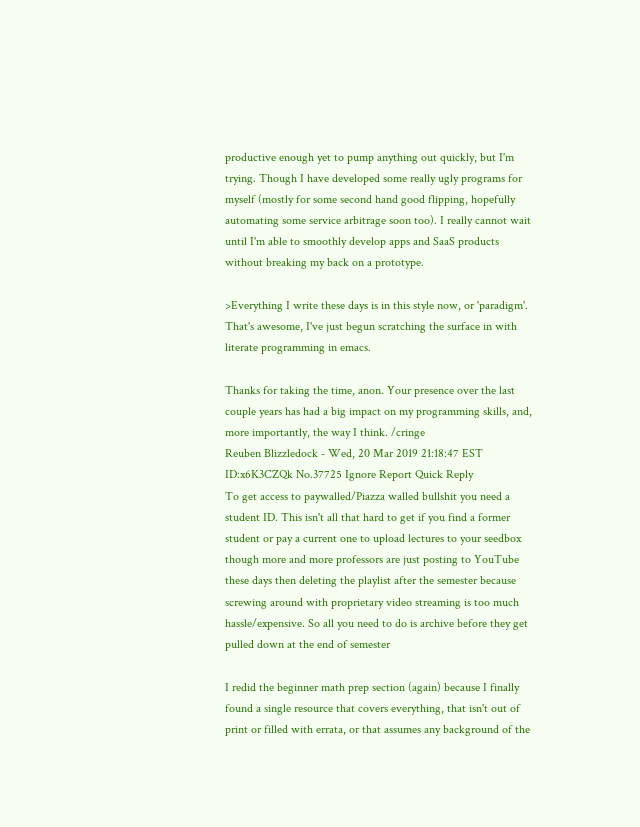productive enough yet to pump anything out quickly, but I'm trying. Though I have developed some really ugly programs for myself (mostly for some second hand good flipping, hopefully automating some service arbitrage soon too). I really cannot wait until I'm able to smoothly develop apps and SaaS products without breaking my back on a prototype.

>Everything I write these days is in this style now, or 'paradigm'.
That's awesome, I've just begun scratching the surface in with literate programming in emacs.

Thanks for taking the time, anon. Your presence over the last couple years has had a big impact on my programming skills, and, more importantly, the way I think. /cringe
Reuben Blizzledock - Wed, 20 Mar 2019 21:18:47 EST ID:x6K3CZQk No.37725 Ignore Report Quick Reply
To get access to paywalled/Piazza walled bullshit you need a student ID. This isn't all that hard to get if you find a former student or pay a current one to upload lectures to your seedbox though more and more professors are just posting to YouTube these days then deleting the playlist after the semester because screwing around with proprietary video streaming is too much hassle/expensive. So all you need to do is archive before they get pulled down at the end of semester

I redid the beginner math prep section (again) because I finally found a single resource that covers everything, that isn't out of print or filled with errata, or that assumes any background of the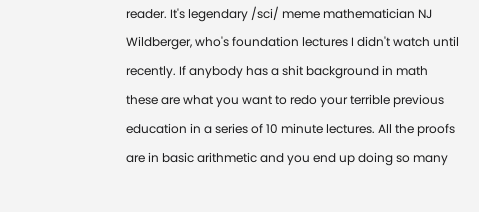reader. It's legendary /sci/ meme mathematician NJ Wildberger, who's foundation lectures I didn't watch until recently. If anybody has a shit background in math these are what you want to redo your terrible previous education in a series of 10 minute lectures. All the proofs are in basic arithmetic and you end up doing so many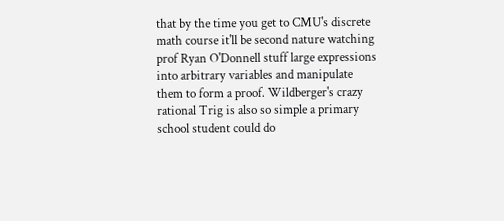that by the time you get to CMU's discrete math course it'll be second nature watching prof Ryan O'Donnell stuff large expressions into arbitrary variables and manipulate them to form a proof. Wildberger's crazy rational Trig is also so simple a primary school student could do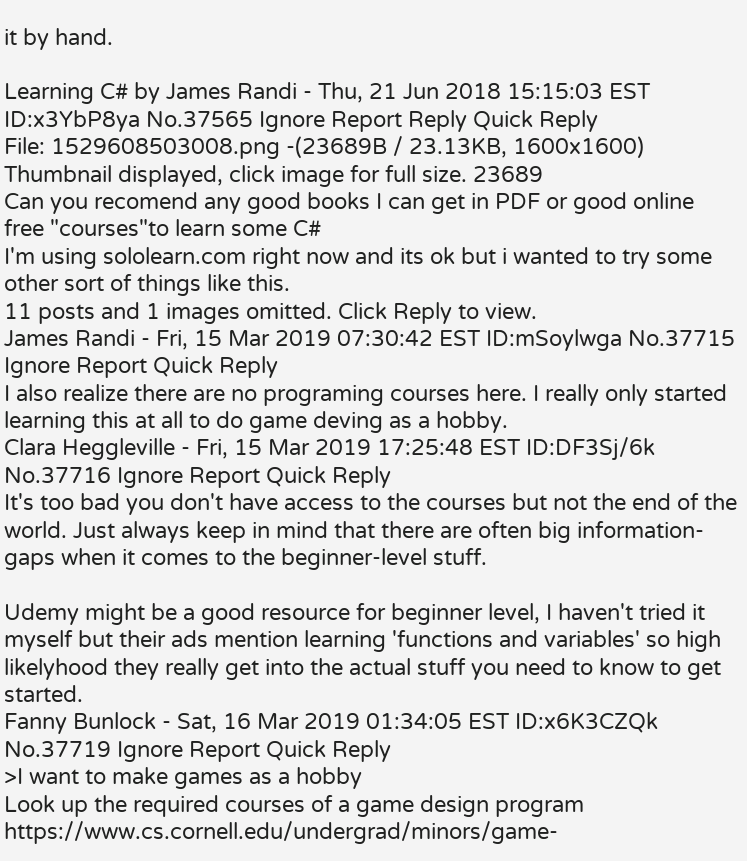it by hand.

Learning C# by James Randi - Thu, 21 Jun 2018 15:15:03 EST ID:x3YbP8ya No.37565 Ignore Report Reply Quick Reply
File: 1529608503008.png -(23689B / 23.13KB, 1600x1600) Thumbnail displayed, click image for full size. 23689
Can you recomend any good books I can get in PDF or good online free "courses"to learn some C#
I'm using sololearn.com right now and its ok but i wanted to try some other sort of things like this.
11 posts and 1 images omitted. Click Reply to view.
James Randi - Fri, 15 Mar 2019 07:30:42 EST ID:mSoylwga No.37715 Ignore Report Quick Reply
I also realize there are no programing courses here. I really only started learning this at all to do game deving as a hobby.
Clara Heggleville - Fri, 15 Mar 2019 17:25:48 EST ID:DF3Sj/6k No.37716 Ignore Report Quick Reply
It's too bad you don't have access to the courses but not the end of the world. Just always keep in mind that there are often big information-gaps when it comes to the beginner-level stuff.

Udemy might be a good resource for beginner level, I haven't tried it myself but their ads mention learning 'functions and variables' so high likelyhood they really get into the actual stuff you need to know to get started.
Fanny Bunlock - Sat, 16 Mar 2019 01:34:05 EST ID:x6K3CZQk No.37719 Ignore Report Quick Reply
>I want to make games as a hobby
Look up the required courses of a game design program https://www.cs.cornell.edu/undergrad/minors/game-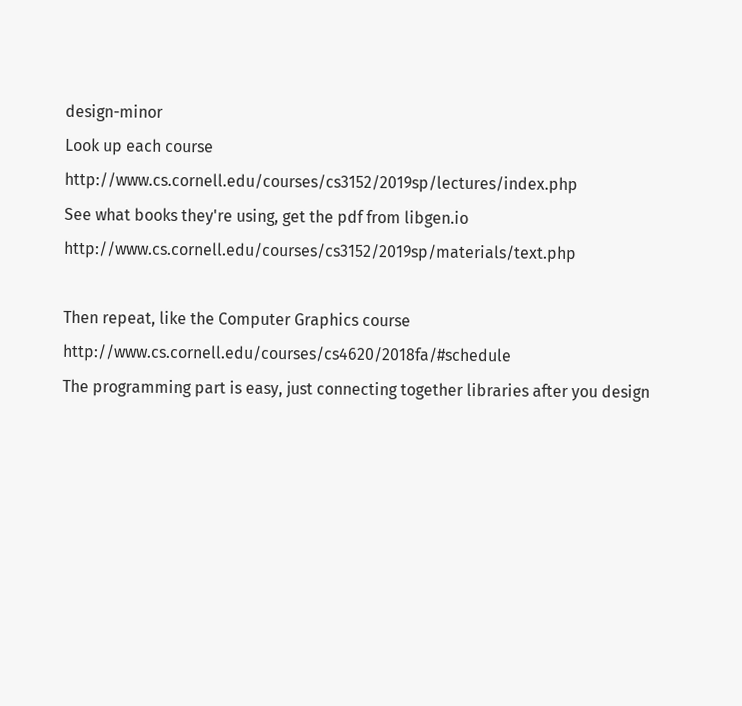design-minor
Look up each course http://www.cs.cornell.edu/courses/cs3152/2019sp/lectures/index.php
See what books they're using, get the pdf from libgen.io http://www.cs.cornell.edu/courses/cs3152/2019sp/materials/text.php

Then repeat, like the Computer Graphics course http://www.cs.cornell.edu/courses/cs4620/2018fa/#schedule
The programming part is easy, just connecting together libraries after you design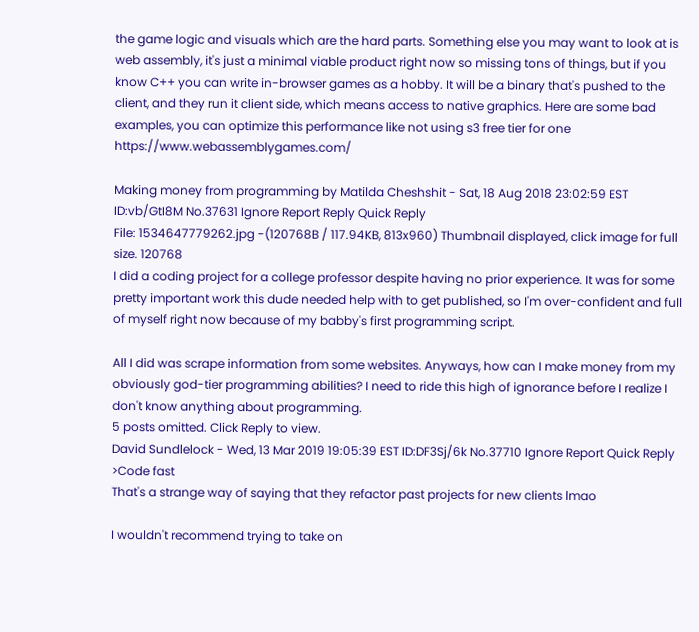the game logic and visuals which are the hard parts. Something else you may want to look at is web assembly, it's just a minimal viable product right now so missing tons of things, but if you know C++ you can write in-browser games as a hobby. It will be a binary that's pushed to the client, and they run it client side, which means access to native graphics. Here are some bad examples, you can optimize this performance like not using s3 free tier for one https://www.webassemblygames.com/

Making money from programming by Matilda Cheshshit - Sat, 18 Aug 2018 23:02:59 EST ID:vb/GtI8M No.37631 Ignore Report Reply Quick Reply
File: 1534647779262.jpg -(120768B / 117.94KB, 813x960) Thumbnail displayed, click image for full size. 120768
I did a coding project for a college professor despite having no prior experience. It was for some pretty important work this dude needed help with to get published, so I'm over-confident and full of myself right now because of my babby's first programming script.

All I did was scrape information from some websites. Anyways, how can I make money from my obviously god-tier programming abilities? I need to ride this high of ignorance before I realize I don't know anything about programming.
5 posts omitted. Click Reply to view.
David Sundlelock - Wed, 13 Mar 2019 19:05:39 EST ID:DF3Sj/6k No.37710 Ignore Report Quick Reply
>Code fast
That's a strange way of saying that they refactor past projects for new clients lmao

I wouldn't recommend trying to take on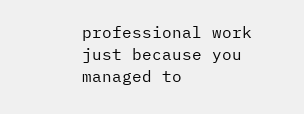professional work just because you managed to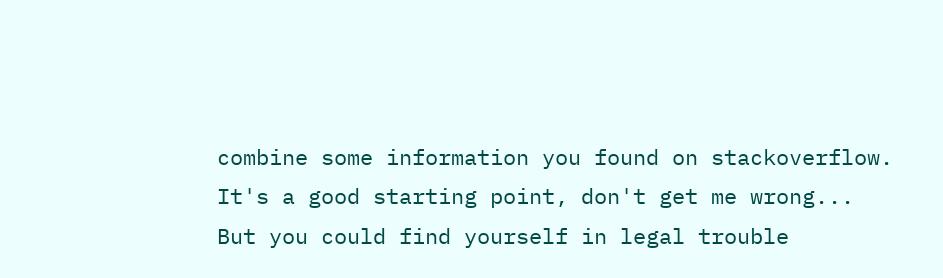combine some information you found on stackoverflow.
It's a good starting point, don't get me wrong...
But you could find yourself in legal trouble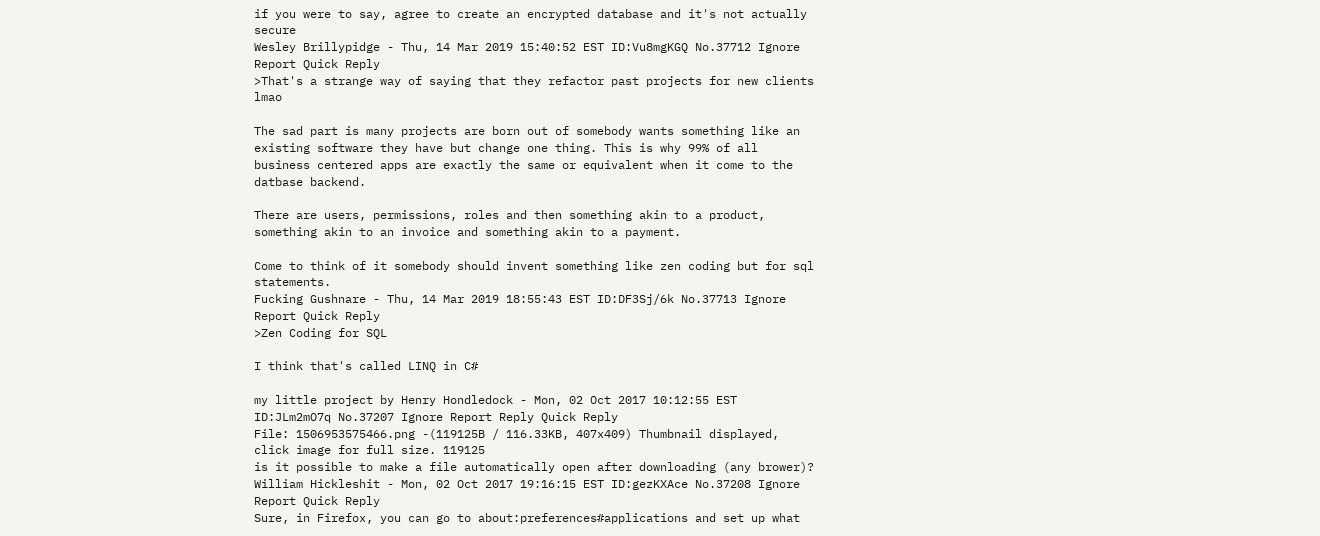if you were to say, agree to create an encrypted database and it's not actually secure
Wesley Brillypidge - Thu, 14 Mar 2019 15:40:52 EST ID:Vu8mgKGQ No.37712 Ignore Report Quick Reply
>That's a strange way of saying that they refactor past projects for new clients lmao

The sad part is many projects are born out of somebody wants something like an existing software they have but change one thing. This is why 99% of all business centered apps are exactly the same or equivalent when it come to the datbase backend.

There are users, permissions, roles and then something akin to a product, something akin to an invoice and something akin to a payment.

Come to think of it somebody should invent something like zen coding but for sql statements.
Fucking Gushnare - Thu, 14 Mar 2019 18:55:43 EST ID:DF3Sj/6k No.37713 Ignore Report Quick Reply
>Zen Coding for SQL

I think that's called LINQ in C#

my little project by Henry Hondledock - Mon, 02 Oct 2017 10:12:55 EST ID:JLm2mO7q No.37207 Ignore Report Reply Quick Reply
File: 1506953575466.png -(119125B / 116.33KB, 407x409) Thumbnail displayed, click image for full size. 119125
is it possible to make a file automatically open after downloading (any brower)?
William Hickleshit - Mon, 02 Oct 2017 19:16:15 EST ID:gezKXAce No.37208 Ignore Report Quick Reply
Sure, in Firefox, you can go to about:preferences#applications and set up what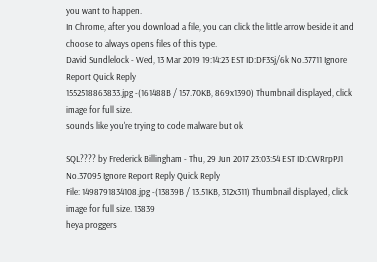you want to happen.
In Chrome, after you download a file, you can click the little arrow beside it and choose to always opens files of this type.
David Sundlelock - Wed, 13 Mar 2019 19:14:23 EST ID:DF3Sj/6k No.37711 Ignore Report Quick Reply
1552518863833.jpg -(161488B / 157.70KB, 869x1390) Thumbnail displayed, click image for full size.
sounds like you're trying to code malware but ok

SQL???? by Frederick Billingham - Thu, 29 Jun 2017 23:03:54 EST ID:CWRrpPJ1 No.37095 Ignore Report Reply Quick Reply
File: 1498791834108.jpg -(13839B / 13.51KB, 312x311) Thumbnail displayed, click image for full size. 13839
heya proggers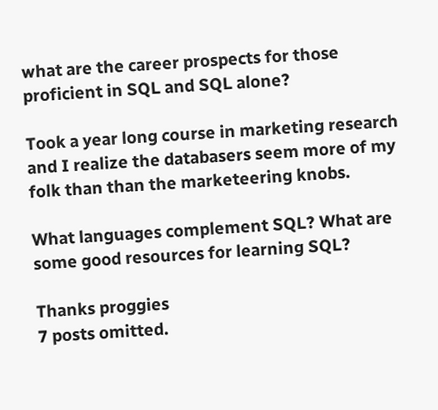what are the career prospects for those proficient in SQL and SQL alone?

Took a year long course in marketing research and I realize the databasers seem more of my folk than than the marketeering knobs.

What languages complement SQL? What are some good resources for learning SQL?

Thanks proggies
7 posts omitted.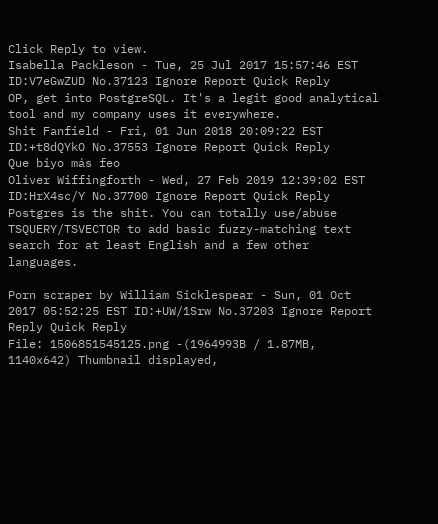Click Reply to view.
Isabella Packleson - Tue, 25 Jul 2017 15:57:46 EST ID:V7eGwZUD No.37123 Ignore Report Quick Reply
OP, get into PostgreSQL. It's a legit good analytical tool and my company uses it everywhere.
Shit Fanfield - Fri, 01 Jun 2018 20:09:22 EST ID:+t8dQYkO No.37553 Ignore Report Quick Reply
Que biyo más feo
Oliver Wiffingforth - Wed, 27 Feb 2019 12:39:02 EST ID:HrX4sc/Y No.37700 Ignore Report Quick Reply
Postgres is the shit. You can totally use/abuse TSQUERY/TSVECTOR to add basic fuzzy-matching text search for at least English and a few other languages.

Porn scraper by William Sicklespear - Sun, 01 Oct 2017 05:52:25 EST ID:+UW/1Srw No.37203 Ignore Report Reply Quick Reply
File: 1506851545125.png -(1964993B / 1.87MB, 1140x642) Thumbnail displayed,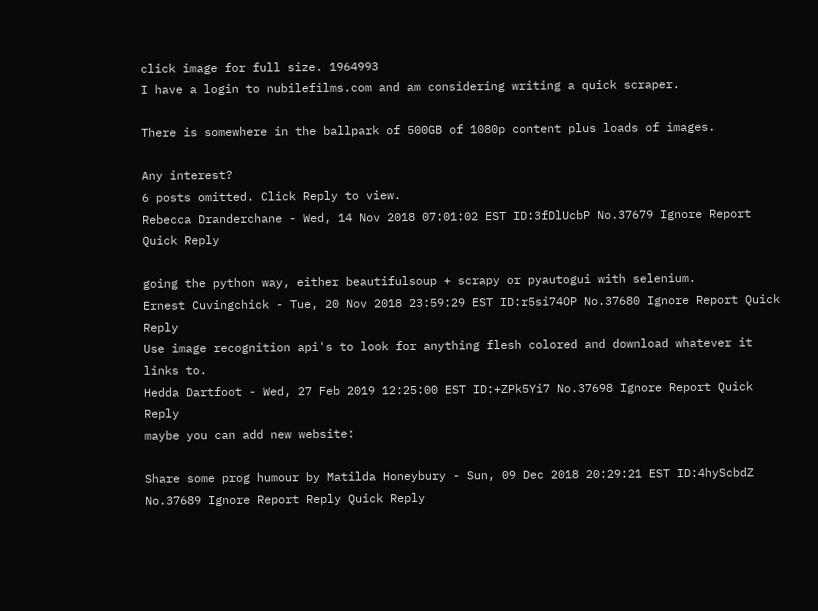click image for full size. 1964993
I have a login to nubilefilms.com and am considering writing a quick scraper.

There is somewhere in the ballpark of 500GB of 1080p content plus loads of images.

Any interest?
6 posts omitted. Click Reply to view.
Rebecca Dranderchane - Wed, 14 Nov 2018 07:01:02 EST ID:3fDlUcbP No.37679 Ignore Report Quick Reply

going the python way, either beautifulsoup + scrapy or pyautogui with selenium.
Ernest Cuvingchick - Tue, 20 Nov 2018 23:59:29 EST ID:r5si74OP No.37680 Ignore Report Quick Reply
Use image recognition api's to look for anything flesh colored and download whatever it links to.
Hedda Dartfoot - Wed, 27 Feb 2019 12:25:00 EST ID:+ZPk5Yi7 No.37698 Ignore Report Quick Reply
maybe you can add new website:

Share some prog humour by Matilda Honeybury - Sun, 09 Dec 2018 20:29:21 EST ID:4hyScbdZ No.37689 Ignore Report Reply Quick Reply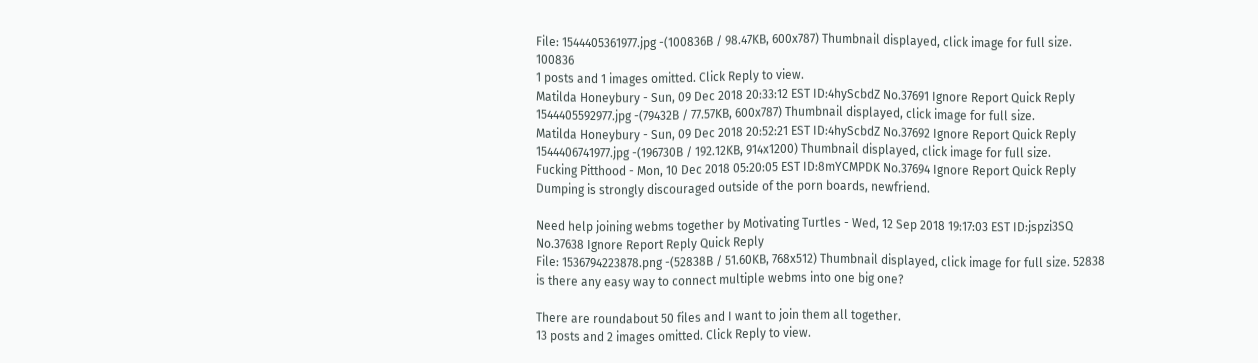File: 1544405361977.jpg -(100836B / 98.47KB, 600x787) Thumbnail displayed, click image for full size. 100836
1 posts and 1 images omitted. Click Reply to view.
Matilda Honeybury - Sun, 09 Dec 2018 20:33:12 EST ID:4hyScbdZ No.37691 Ignore Report Quick Reply
1544405592977.jpg -(79432B / 77.57KB, 600x787) Thumbnail displayed, click image for full size.
Matilda Honeybury - Sun, 09 Dec 2018 20:52:21 EST ID:4hyScbdZ No.37692 Ignore Report Quick Reply
1544406741977.jpg -(196730B / 192.12KB, 914x1200) Thumbnail displayed, click image for full size.
Fucking Pitthood - Mon, 10 Dec 2018 05:20:05 EST ID:8mYCMPDK No.37694 Ignore Report Quick Reply
Dumping is strongly discouraged outside of the porn boards, newfriend.

Need help joining webms together by Motivating Turtles - Wed, 12 Sep 2018 19:17:03 EST ID:jspzi3SQ No.37638 Ignore Report Reply Quick Reply
File: 1536794223878.png -(52838B / 51.60KB, 768x512) Thumbnail displayed, click image for full size. 52838
is there any easy way to connect multiple webms into one big one?

There are roundabout 50 files and I want to join them all together.
13 posts and 2 images omitted. Click Reply to view.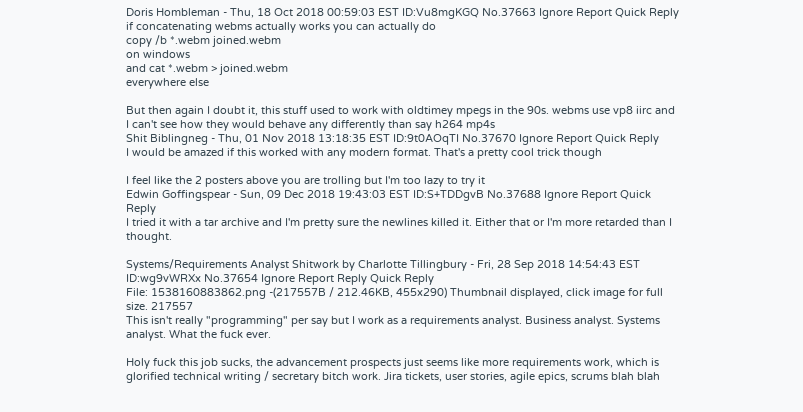Doris Hombleman - Thu, 18 Oct 2018 00:59:03 EST ID:Vu8mgKGQ No.37663 Ignore Report Quick Reply
if concatenating webms actually works you can actually do
copy /b *.webm joined.webm
on windows
and cat *.webm > joined.webm
everywhere else

But then again I doubt it, this stuff used to work with oldtimey mpegs in the 90s. webms use vp8 iirc and I can't see how they would behave any differently than say h264 mp4s
Shit Biblingneg - Thu, 01 Nov 2018 13:18:35 EST ID:9t0AOqTI No.37670 Ignore Report Quick Reply
I would be amazed if this worked with any modern format. That's a pretty cool trick though

I feel like the 2 posters above you are trolling but I'm too lazy to try it
Edwin Goffingspear - Sun, 09 Dec 2018 19:43:03 EST ID:S+TDDgvB No.37688 Ignore Report Quick Reply
I tried it with a tar archive and I'm pretty sure the newlines killed it. Either that or I'm more retarded than I thought.

Systems/Requirements Analyst Shitwork by Charlotte Tillingbury - Fri, 28 Sep 2018 14:54:43 EST ID:wg9vWRXx No.37654 Ignore Report Reply Quick Reply
File: 1538160883862.png -(217557B / 212.46KB, 455x290) Thumbnail displayed, click image for full size. 217557
This isn't really "programming" per say but I work as a requirements analyst. Business analyst. Systems analyst. What the fuck ever.

Holy fuck this job sucks, the advancement prospects just seems like more requirements work, which is glorified technical writing / secretary bitch work. Jira tickets, user stories, agile epics, scrums blah blah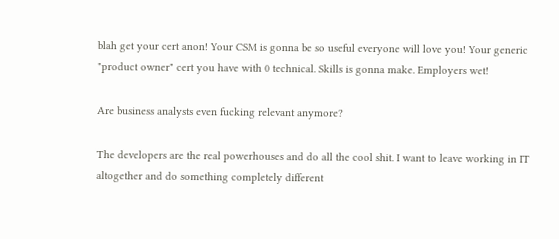blah get your cert anon! Your CSM is gonna be so useful everyone will love you! Your generic "product owner" cert you have with 0 technical. Skills is gonna make. Employers wet!

Are business analysts even fucking relevant anymore?

The developers are the real powerhouses and do all the cool shit. I want to leave working in IT altogether and do something completely different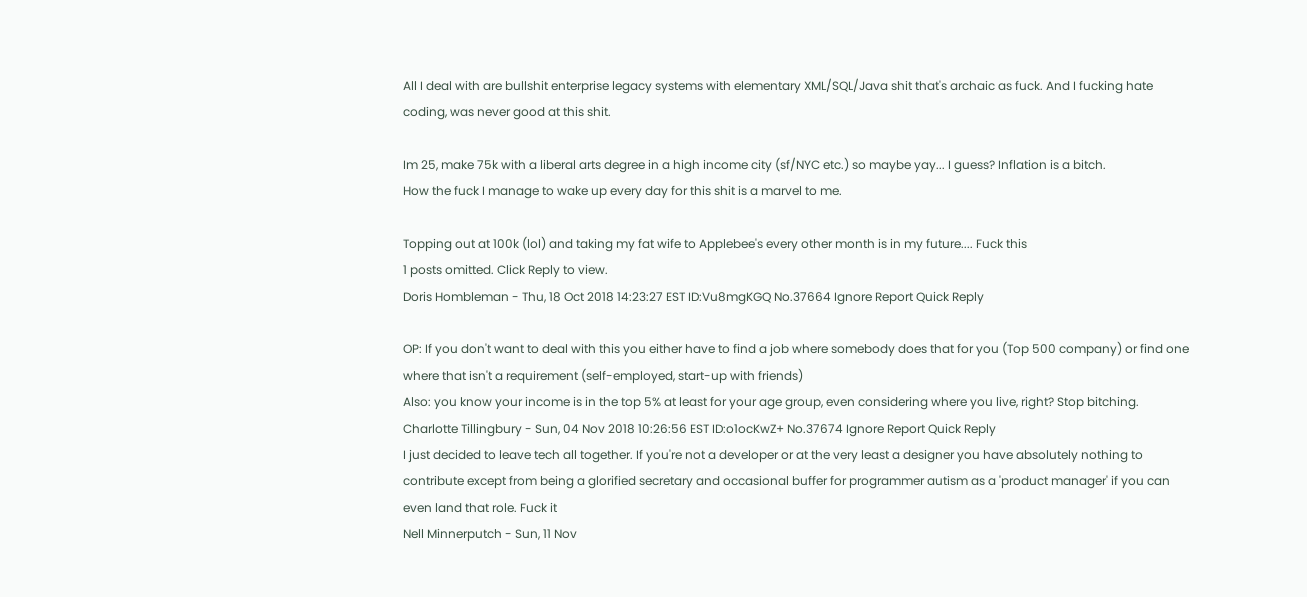All I deal with are bullshit enterprise legacy systems with elementary XML/SQL/Java shit that's archaic as fuck. And I fucking hate coding, was never good at this shit.

Im 25, make 75k with a liberal arts degree in a high income city (sf/NYC etc.) so maybe yay... I guess? Inflation is a bitch.
How the fuck I manage to wake up every day for this shit is a marvel to me.

Topping out at 100k (lol) and taking my fat wife to Applebee's every other month is in my future.... Fuck this
1 posts omitted. Click Reply to view.
Doris Hombleman - Thu, 18 Oct 2018 14:23:27 EST ID:Vu8mgKGQ No.37664 Ignore Report Quick Reply

OP: If you don't want to deal with this you either have to find a job where somebody does that for you (Top 500 company) or find one where that isn't a requirement (self-employed, start-up with friends)
Also: you know your income is in the top 5% at least for your age group, even considering where you live, right? Stop bitching.
Charlotte Tillingbury - Sun, 04 Nov 2018 10:26:56 EST ID:o1ocKwZ+ No.37674 Ignore Report Quick Reply
I just decided to leave tech all together. If you're not a developer or at the very least a designer you have absolutely nothing to contribute except from being a glorified secretary and occasional buffer for programmer autism as a 'product manager' if you can even land that role. Fuck it
Nell Minnerputch - Sun, 11 Nov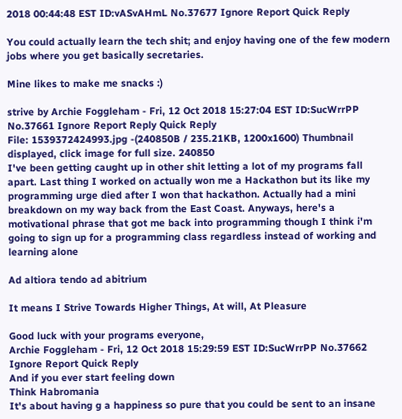2018 00:44:48 EST ID:vASvAHmL No.37677 Ignore Report Quick Reply

You could actually learn the tech shit; and enjoy having one of the few modern jobs where you get basically secretaries.

Mine likes to make me snacks :)

strive by Archie Foggleham - Fri, 12 Oct 2018 15:27:04 EST ID:SucWrrPP No.37661 Ignore Report Reply Quick Reply
File: 1539372424993.jpg -(240850B / 235.21KB, 1200x1600) Thumbnail displayed, click image for full size. 240850
I've been getting caught up in other shit letting a lot of my programs fall apart. Last thing I worked on actually won me a Hackathon but its like my programming urge died after I won that hackathon. Actually had a mini breakdown on my way back from the East Coast. Anyways, here's a motivational phrase that got me back into programming though I think i'm going to sign up for a programming class regardless instead of working and learning alone

Ad altiora tendo ad abitrium

It means I Strive Towards Higher Things, At will, At Pleasure

Good luck with your programs everyone,
Archie Foggleham - Fri, 12 Oct 2018 15:29:59 EST ID:SucWrrPP No.37662 Ignore Report Quick Reply
And if you ever start feeling down
Think Habromania
It's about having g a happiness so pure that you could be sent to an insane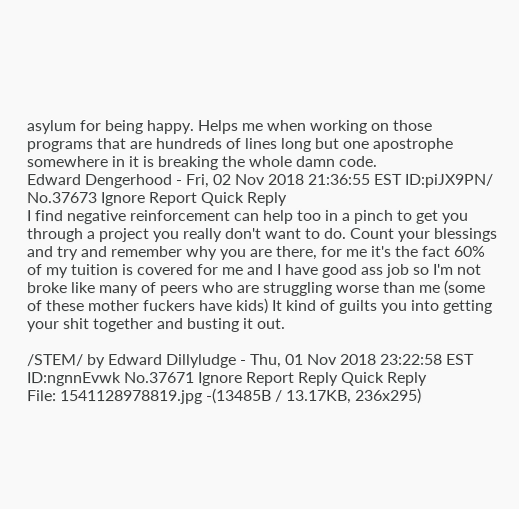asylum for being happy. Helps me when working on those programs that are hundreds of lines long but one apostrophe somewhere in it is breaking the whole damn code.
Edward Dengerhood - Fri, 02 Nov 2018 21:36:55 EST ID:piJX9PN/ No.37673 Ignore Report Quick Reply
I find negative reinforcement can help too in a pinch to get you through a project you really don't want to do. Count your blessings and try and remember why you are there, for me it's the fact 60% of my tuition is covered for me and I have good ass job so I'm not broke like many of peers who are struggling worse than me (some of these mother fuckers have kids) It kind of guilts you into getting your shit together and busting it out.

/STEM/ by Edward Dillyludge - Thu, 01 Nov 2018 23:22:58 EST ID:ngnnEvwk No.37671 Ignore Report Reply Quick Reply
File: 1541128978819.jpg -(13485B / 13.17KB, 236x295)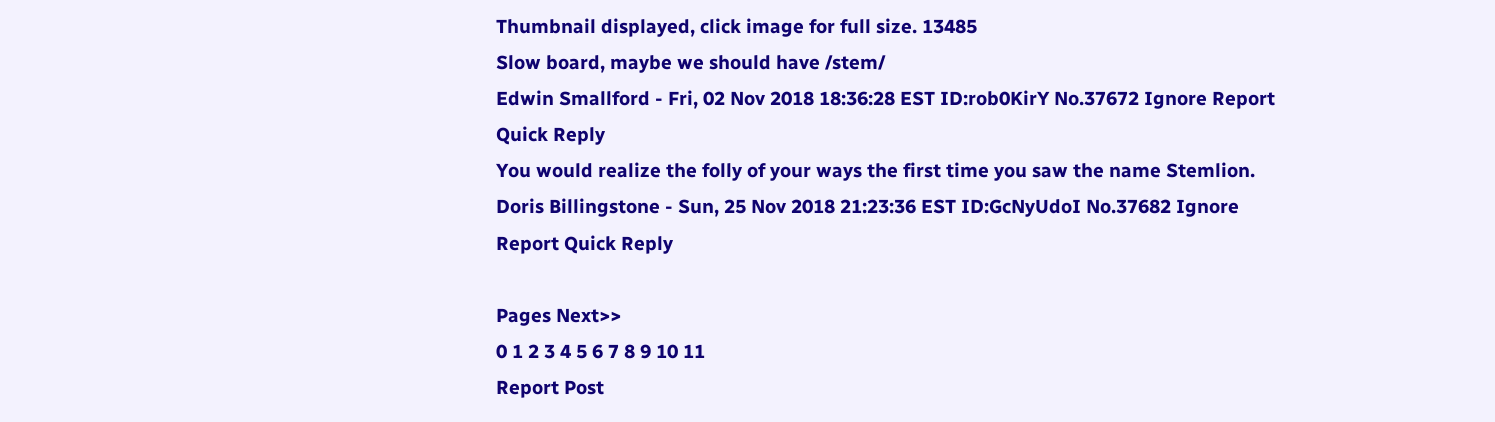Thumbnail displayed, click image for full size. 13485
Slow board, maybe we should have /stem/
Edwin Smallford - Fri, 02 Nov 2018 18:36:28 EST ID:rob0KirY No.37672 Ignore Report Quick Reply
You would realize the folly of your ways the first time you saw the name Stemlion.
Doris Billingstone - Sun, 25 Nov 2018 21:23:36 EST ID:GcNyUdoI No.37682 Ignore Report Quick Reply

Pages Next>>
0 1 2 3 4 5 6 7 8 9 10 11
Report Post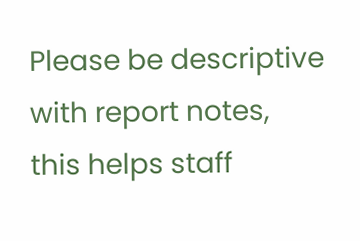Please be descriptive with report notes,
this helps staff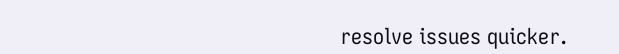resolve issues quicker.